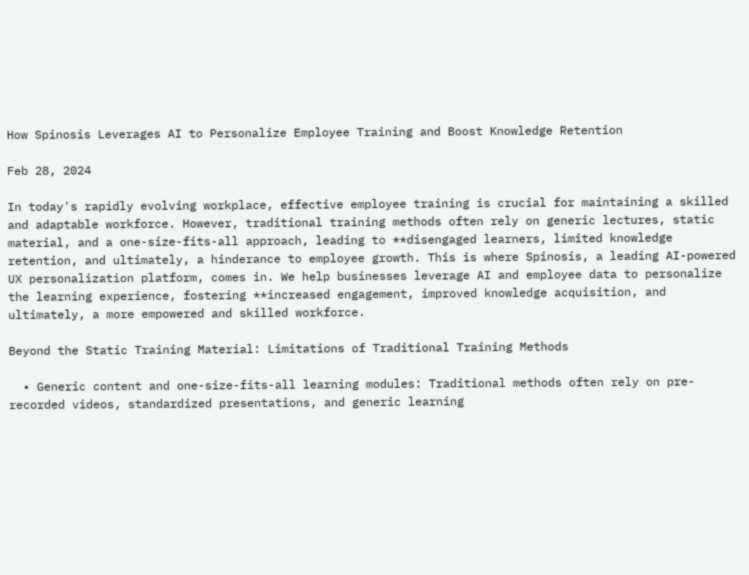How Spinosis Leverages AI to Personalize Employee Training and Boost Knowledge Retention

Feb 28, 2024

In today's rapidly evolving workplace, effective employee training is crucial for maintaining a skilled and adaptable workforce. However, traditional training methods often rely on generic lectures, static material, and a one-size-fits-all approach, leading to **disengaged learners, limited knowledge retention, and ultimately, a hinderance to employee growth. This is where Spinosis, a leading AI-powered UX personalization platform, comes in. We help businesses leverage AI and employee data to personalize the learning experience, fostering **increased engagement, improved knowledge acquisition, and ultimately, a more empowered and skilled workforce.

Beyond the Static Training Material: Limitations of Traditional Training Methods

  • Generic content and one-size-fits-all learning modules: Traditional methods often rely on pre-recorded videos, standardized presentations, and generic learning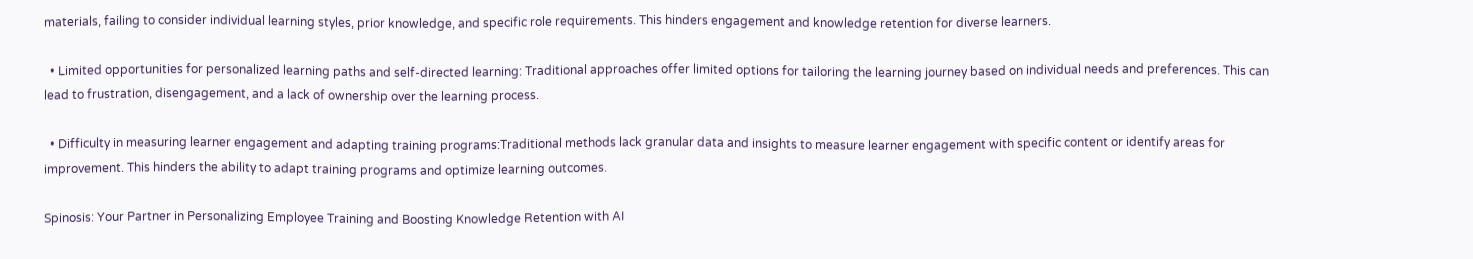materials, failing to consider individual learning styles, prior knowledge, and specific role requirements. This hinders engagement and knowledge retention for diverse learners.

  • Limited opportunities for personalized learning paths and self-directed learning: Traditional approaches offer limited options for tailoring the learning journey based on individual needs and preferences. This can lead to frustration, disengagement, and a lack of ownership over the learning process.

  • Difficulty in measuring learner engagement and adapting training programs:Traditional methods lack granular data and insights to measure learner engagement with specific content or identify areas for improvement. This hinders the ability to adapt training programs and optimize learning outcomes.

Spinosis: Your Partner in Personalizing Employee Training and Boosting Knowledge Retention with AI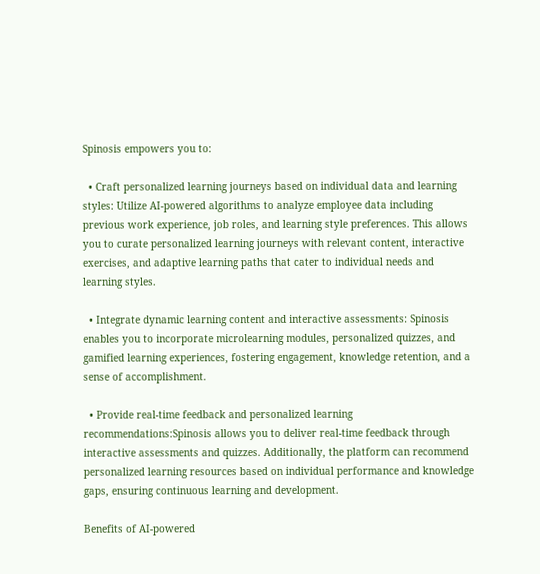Spinosis empowers you to:

  • Craft personalized learning journeys based on individual data and learning styles: Utilize AI-powered algorithms to analyze employee data including previous work experience, job roles, and learning style preferences. This allows you to curate personalized learning journeys with relevant content, interactive exercises, and adaptive learning paths that cater to individual needs and learning styles.

  • Integrate dynamic learning content and interactive assessments: Spinosis enables you to incorporate microlearning modules, personalized quizzes, and gamified learning experiences, fostering engagement, knowledge retention, and a sense of accomplishment.

  • Provide real-time feedback and personalized learning recommendations:Spinosis allows you to deliver real-time feedback through interactive assessments and quizzes. Additionally, the platform can recommend personalized learning resources based on individual performance and knowledge gaps, ensuring continuous learning and development.

Benefits of AI-powered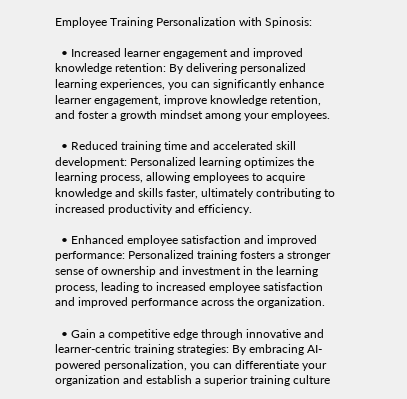Employee Training Personalization with Spinosis:

  • Increased learner engagement and improved knowledge retention: By delivering personalized learning experiences, you can significantly enhance learner engagement, improve knowledge retention, and foster a growth mindset among your employees.

  • Reduced training time and accelerated skill development: Personalized learning optimizes the learning process, allowing employees to acquire knowledge and skills faster, ultimately contributing to increased productivity and efficiency.

  • Enhanced employee satisfaction and improved performance: Personalized training fosters a stronger sense of ownership and investment in the learning process, leading to increased employee satisfaction and improved performance across the organization.

  • Gain a competitive edge through innovative and learner-centric training strategies: By embracing AI-powered personalization, you can differentiate your organization and establish a superior training culture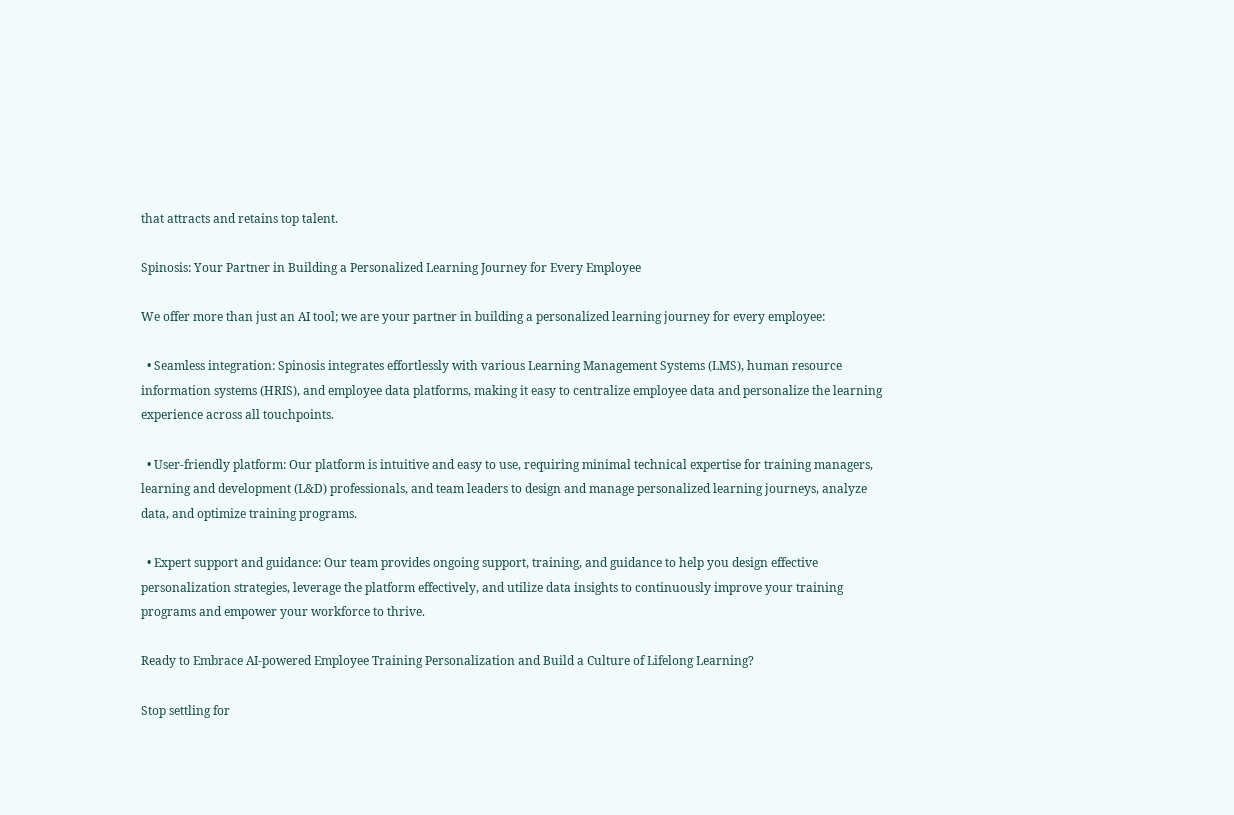that attracts and retains top talent.

Spinosis: Your Partner in Building a Personalized Learning Journey for Every Employee

We offer more than just an AI tool; we are your partner in building a personalized learning journey for every employee:

  • Seamless integration: Spinosis integrates effortlessly with various Learning Management Systems (LMS), human resource information systems (HRIS), and employee data platforms, making it easy to centralize employee data and personalize the learning experience across all touchpoints.

  • User-friendly platform: Our platform is intuitive and easy to use, requiring minimal technical expertise for training managers, learning and development (L&D) professionals, and team leaders to design and manage personalized learning journeys, analyze data, and optimize training programs.

  • Expert support and guidance: Our team provides ongoing support, training, and guidance to help you design effective personalization strategies, leverage the platform effectively, and utilize data insights to continuously improve your training programs and empower your workforce to thrive.

Ready to Embrace AI-powered Employee Training Personalization and Build a Culture of Lifelong Learning?

Stop settling for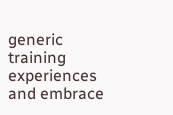generic training experiences and embrace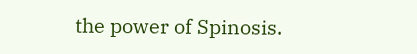the power of Spinosis.